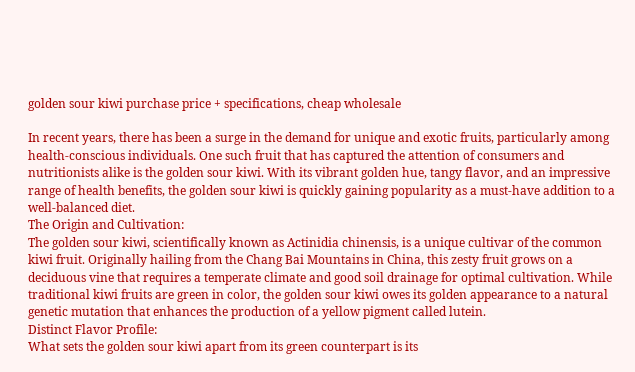golden sour kiwi purchase price + specifications, cheap wholesale

In recent years, there has been a surge in the demand for unique and exotic fruits, particularly among health-conscious individuals. One such fruit that has captured the attention of consumers and nutritionists alike is the golden sour kiwi. With its vibrant golden hue, tangy flavor, and an impressive range of health benefits, the golden sour kiwi is quickly gaining popularity as a must-have addition to a well-balanced diet.
The Origin and Cultivation:
The golden sour kiwi, scientifically known as Actinidia chinensis, is a unique cultivar of the common kiwi fruit. Originally hailing from the Chang Bai Mountains in China, this zesty fruit grows on a deciduous vine that requires a temperate climate and good soil drainage for optimal cultivation. While traditional kiwi fruits are green in color, the golden sour kiwi owes its golden appearance to a natural genetic mutation that enhances the production of a yellow pigment called lutein.
Distinct Flavor Profile:
What sets the golden sour kiwi apart from its green counterpart is its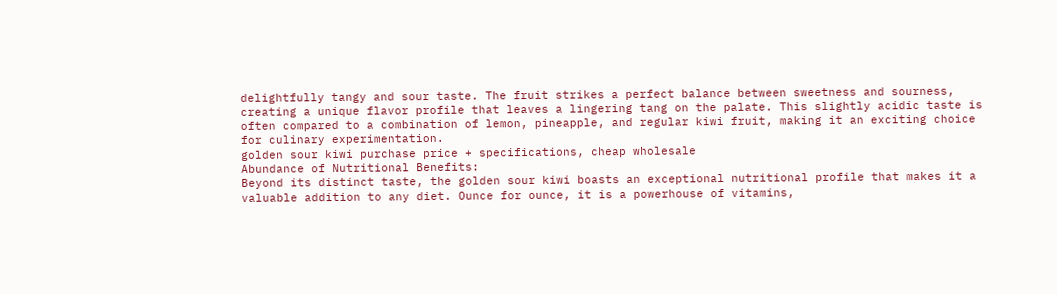delightfully tangy and sour taste. The fruit strikes a perfect balance between sweetness and sourness, creating a unique flavor profile that leaves a lingering tang on the palate. This slightly acidic taste is often compared to a combination of lemon, pineapple, and regular kiwi fruit, making it an exciting choice for culinary experimentation.
golden sour kiwi purchase price + specifications, cheap wholesale
Abundance of Nutritional Benefits:
Beyond its distinct taste, the golden sour kiwi boasts an exceptional nutritional profile that makes it a valuable addition to any diet. Ounce for ounce, it is a powerhouse of vitamins,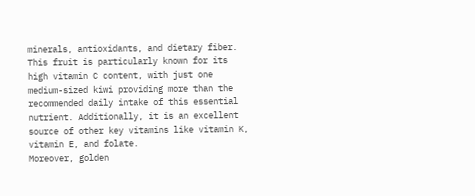minerals, antioxidants, and dietary fiber. This fruit is particularly known for its high vitamin C content, with just one medium-sized kiwi providing more than the recommended daily intake of this essential nutrient. Additionally, it is an excellent source of other key vitamins like vitamin K, vitamin E, and folate.
Moreover, golden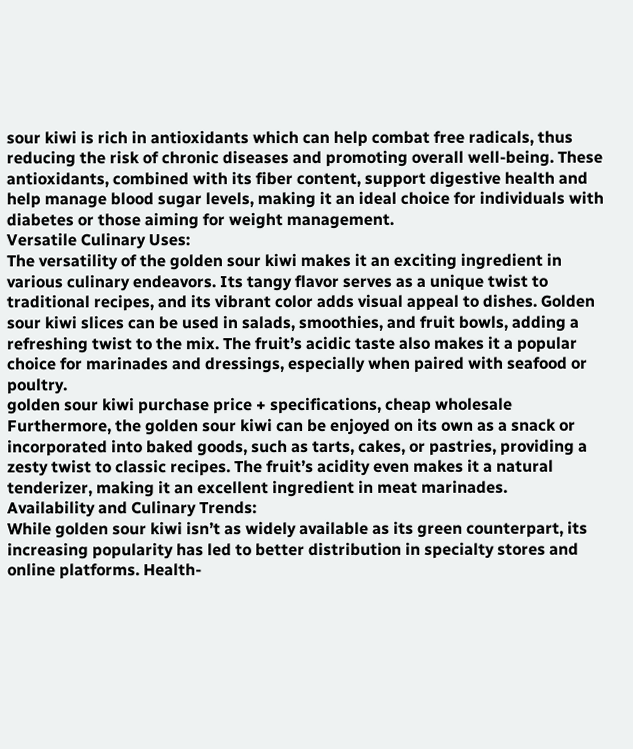sour kiwi is rich in antioxidants which can help combat free radicals, thus reducing the risk of chronic diseases and promoting overall well-being. These antioxidants, combined with its fiber content, support digestive health and help manage blood sugar levels, making it an ideal choice for individuals with diabetes or those aiming for weight management.
Versatile Culinary Uses:
The versatility of the golden sour kiwi makes it an exciting ingredient in various culinary endeavors. Its tangy flavor serves as a unique twist to traditional recipes, and its vibrant color adds visual appeal to dishes. Golden sour kiwi slices can be used in salads, smoothies, and fruit bowls, adding a refreshing twist to the mix. The fruit’s acidic taste also makes it a popular choice for marinades and dressings, especially when paired with seafood or poultry.
golden sour kiwi purchase price + specifications, cheap wholesale
Furthermore, the golden sour kiwi can be enjoyed on its own as a snack or incorporated into baked goods, such as tarts, cakes, or pastries, providing a zesty twist to classic recipes. The fruit’s acidity even makes it a natural tenderizer, making it an excellent ingredient in meat marinades.
Availability and Culinary Trends:
While golden sour kiwi isn’t as widely available as its green counterpart, its increasing popularity has led to better distribution in specialty stores and online platforms. Health-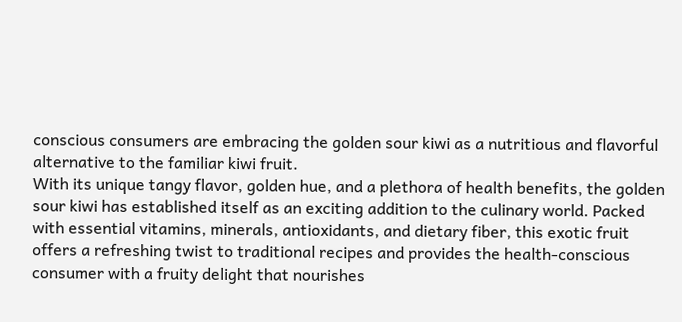conscious consumers are embracing the golden sour kiwi as a nutritious and flavorful alternative to the familiar kiwi fruit.
With its unique tangy flavor, golden hue, and a plethora of health benefits, the golden sour kiwi has established itself as an exciting addition to the culinary world. Packed with essential vitamins, minerals, antioxidants, and dietary fiber, this exotic fruit offers a refreshing twist to traditional recipes and provides the health-conscious consumer with a fruity delight that nourishes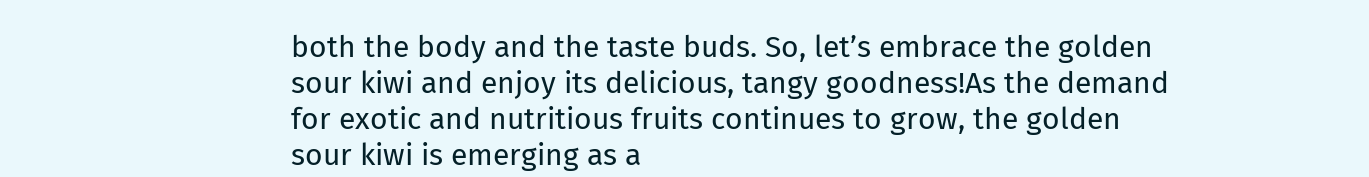both the body and the taste buds. So, let’s embrace the golden sour kiwi and enjoy its delicious, tangy goodness!As the demand for exotic and nutritious fruits continues to grow, the golden sour kiwi is emerging as a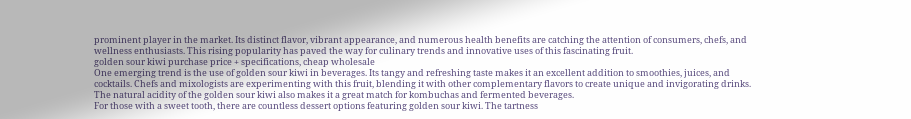prominent player in the market. Its distinct flavor, vibrant appearance, and numerous health benefits are catching the attention of consumers, chefs, and wellness enthusiasts. This rising popularity has paved the way for culinary trends and innovative uses of this fascinating fruit.
golden sour kiwi purchase price + specifications, cheap wholesale
One emerging trend is the use of golden sour kiwi in beverages. Its tangy and refreshing taste makes it an excellent addition to smoothies, juices, and cocktails. Chefs and mixologists are experimenting with this fruit, blending it with other complementary flavors to create unique and invigorating drinks. The natural acidity of the golden sour kiwi also makes it a great match for kombuchas and fermented beverages.
For those with a sweet tooth, there are countless dessert options featuring golden sour kiwi. The tartness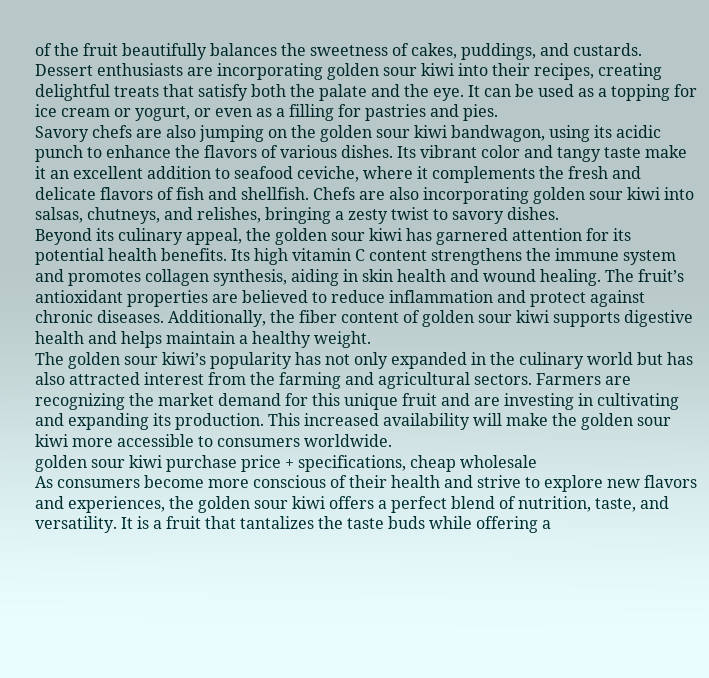of the fruit beautifully balances the sweetness of cakes, puddings, and custards. Dessert enthusiasts are incorporating golden sour kiwi into their recipes, creating delightful treats that satisfy both the palate and the eye. It can be used as a topping for ice cream or yogurt, or even as a filling for pastries and pies.
Savory chefs are also jumping on the golden sour kiwi bandwagon, using its acidic punch to enhance the flavors of various dishes. Its vibrant color and tangy taste make it an excellent addition to seafood ceviche, where it complements the fresh and delicate flavors of fish and shellfish. Chefs are also incorporating golden sour kiwi into salsas, chutneys, and relishes, bringing a zesty twist to savory dishes.
Beyond its culinary appeal, the golden sour kiwi has garnered attention for its potential health benefits. Its high vitamin C content strengthens the immune system and promotes collagen synthesis, aiding in skin health and wound healing. The fruit’s antioxidant properties are believed to reduce inflammation and protect against chronic diseases. Additionally, the fiber content of golden sour kiwi supports digestive health and helps maintain a healthy weight.
The golden sour kiwi’s popularity has not only expanded in the culinary world but has also attracted interest from the farming and agricultural sectors. Farmers are recognizing the market demand for this unique fruit and are investing in cultivating and expanding its production. This increased availability will make the golden sour kiwi more accessible to consumers worldwide.
golden sour kiwi purchase price + specifications, cheap wholesale
As consumers become more conscious of their health and strive to explore new flavors and experiences, the golden sour kiwi offers a perfect blend of nutrition, taste, and versatility. It is a fruit that tantalizes the taste buds while offering a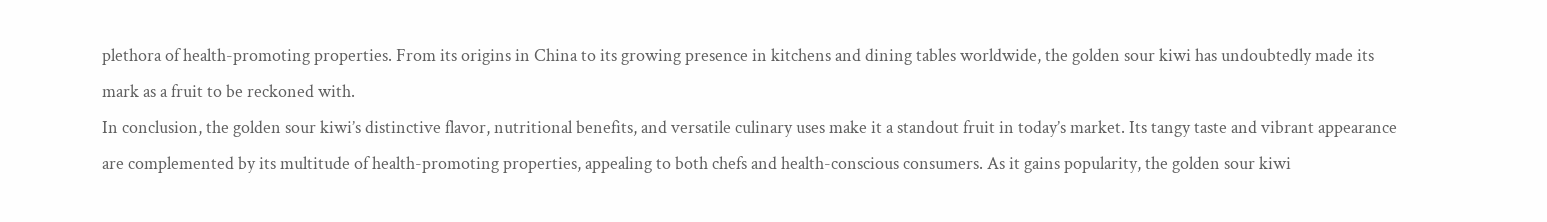plethora of health-promoting properties. From its origins in China to its growing presence in kitchens and dining tables worldwide, the golden sour kiwi has undoubtedly made its mark as a fruit to be reckoned with.
In conclusion, the golden sour kiwi’s distinctive flavor, nutritional benefits, and versatile culinary uses make it a standout fruit in today’s market. Its tangy taste and vibrant appearance are complemented by its multitude of health-promoting properties, appealing to both chefs and health-conscious consumers. As it gains popularity, the golden sour kiwi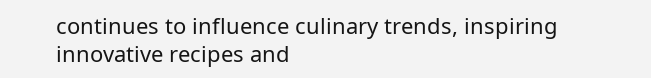continues to influence culinary trends, inspiring innovative recipes and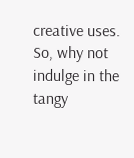creative uses. So, why not indulge in the tangy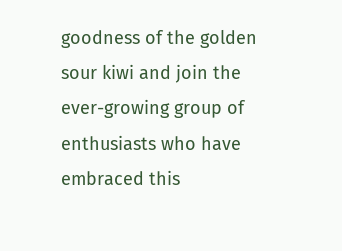goodness of the golden sour kiwi and join the ever-growing group of enthusiasts who have embraced this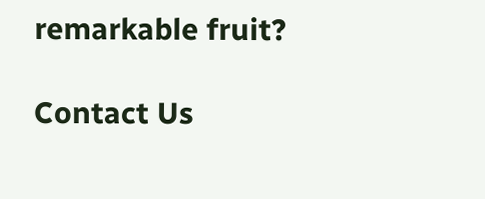remarkable fruit?

Contact Us